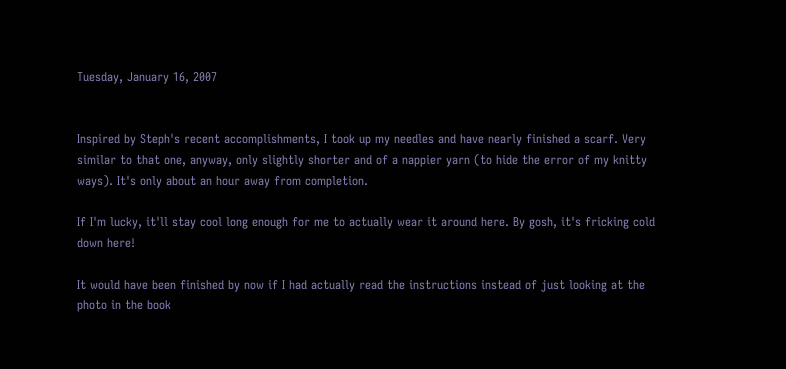Tuesday, January 16, 2007


Inspired by Steph's recent accomplishments, I took up my needles and have nearly finished a scarf. Very similar to that one, anyway, only slightly shorter and of a nappier yarn (to hide the error of my knitty ways). It's only about an hour away from completion.

If I'm lucky, it'll stay cool long enough for me to actually wear it around here. By gosh, it's fricking cold down here!

It would have been finished by now if I had actually read the instructions instead of just looking at the photo in the book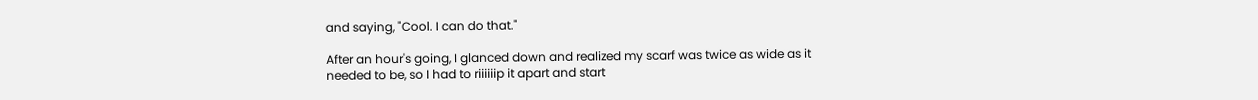and saying, "Cool. I can do that."

After an hour's going, I glanced down and realized my scarf was twice as wide as it needed to be, so I had to riiiiiip it apart and start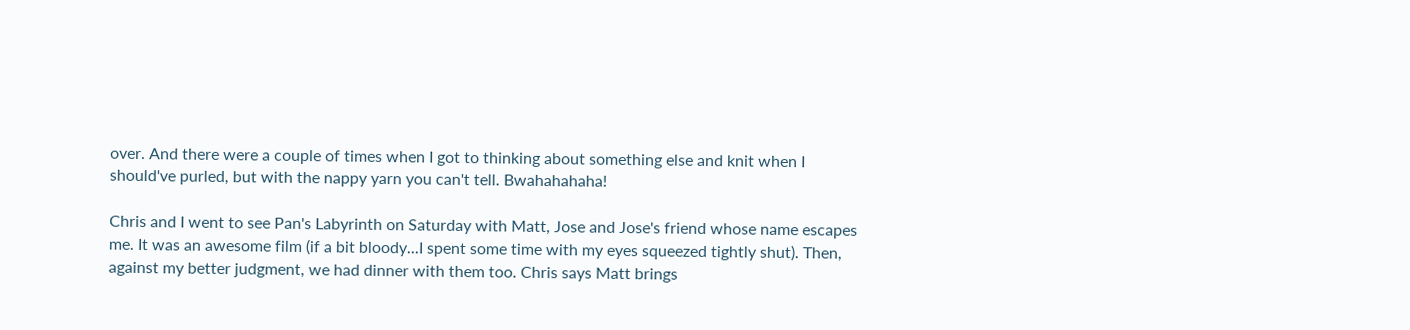over. And there were a couple of times when I got to thinking about something else and knit when I should've purled, but with the nappy yarn you can't tell. Bwahahahaha!

Chris and I went to see Pan's Labyrinth on Saturday with Matt, Jose and Jose's friend whose name escapes me. It was an awesome film (if a bit bloody...I spent some time with my eyes squeezed tightly shut). Then, against my better judgment, we had dinner with them too. Chris says Matt brings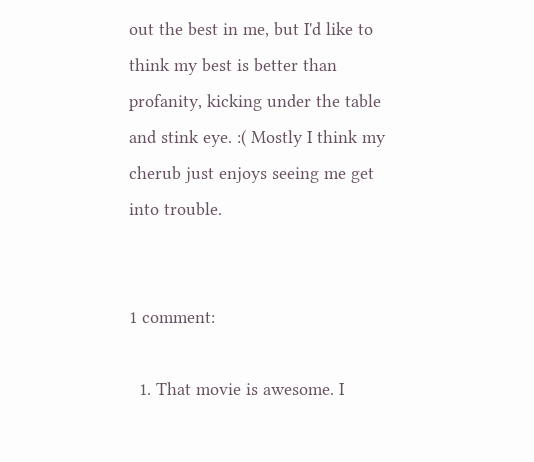out the best in me, but I'd like to think my best is better than profanity, kicking under the table and stink eye. :( Mostly I think my cherub just enjoys seeing me get into trouble.


1 comment:

  1. That movie is awesome. I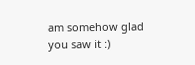am somehow glad you saw it :)